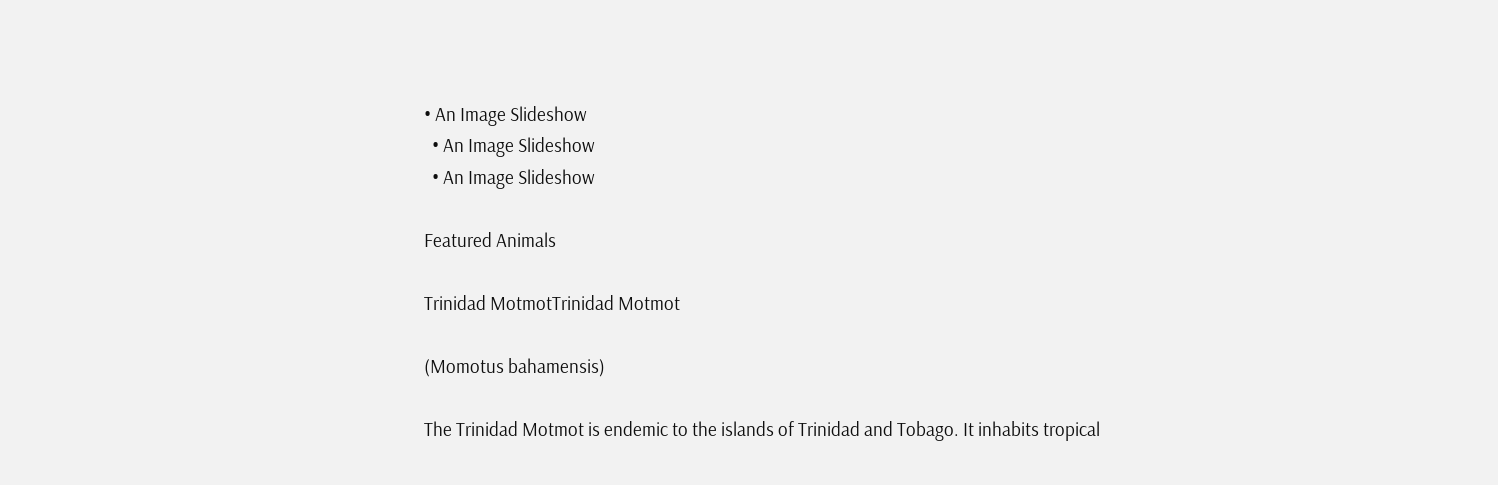• An Image Slideshow
  • An Image Slideshow
  • An Image Slideshow

Featured Animals

Trinidad MotmotTrinidad Motmot

(Momotus bahamensis)

The Trinidad Motmot is endemic to the islands of Trinidad and Tobago. It inhabits tropical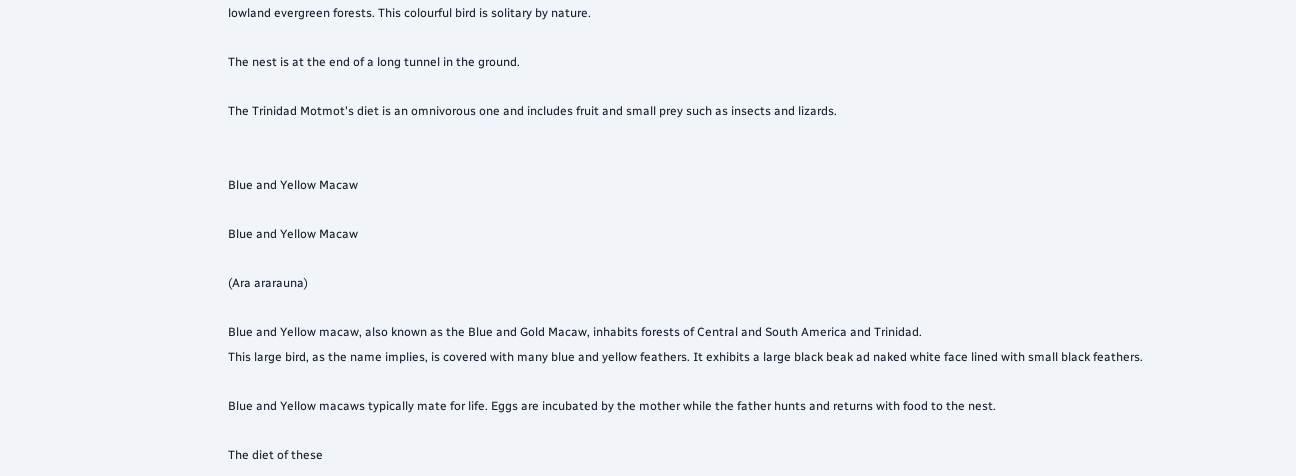lowland evergreen forests. This colourful bird is solitary by nature.

The nest is at the end of a long tunnel in the ground.

The Trinidad Motmot's diet is an omnivorous one and includes fruit and small prey such as insects and lizards.


Blue and Yellow Macaw

Blue and Yellow Macaw

(Ara ararauna)

Blue and Yellow macaw, also known as the Blue and Gold Macaw, inhabits forests of Central and South America and Trinidad.
This large bird, as the name implies, is covered with many blue and yellow feathers. It exhibits a large black beak ad naked white face lined with small black feathers.

Blue and Yellow macaws typically mate for life. Eggs are incubated by the mother while the father hunts and returns with food to the nest.

The diet of these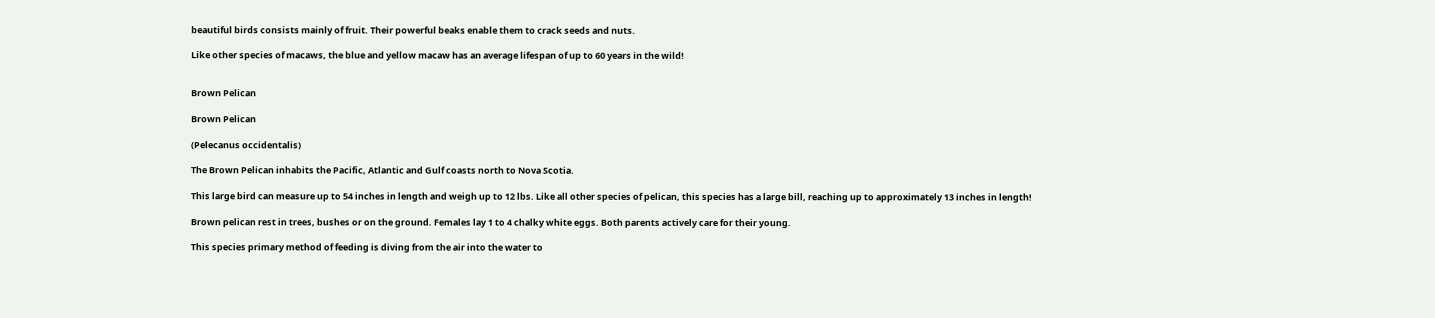beautiful birds consists mainly of fruit. Their powerful beaks enable them to crack seeds and nuts.

Like other species of macaws, the blue and yellow macaw has an average lifespan of up to 60 years in the wild!


Brown Pelican

Brown Pelican

(Pelecanus occidentalis)

The Brown Pelican inhabits the Pacific, Atlantic and Gulf coasts north to Nova Scotia.

This large bird can measure up to 54 inches in length and weigh up to 12 lbs. Like all other species of pelican, this species has a large bill, reaching up to approximately 13 inches in length!

Brown pelican rest in trees, bushes or on the ground. Females lay 1 to 4 chalky white eggs. Both parents actively care for their young.

This species primary method of feeding is diving from the air into the water to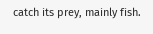catch its prey, mainly fish.